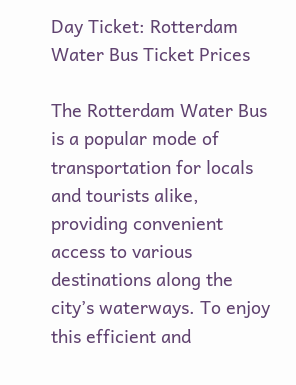Day Ticket: Rotterdam Water Bus Ticket Prices

The Rotterdam Water Bus is a popular mode of transportation for locals and tourists alike, providing convenient access to various destinations along the city’s waterways. To enjoy this efficient and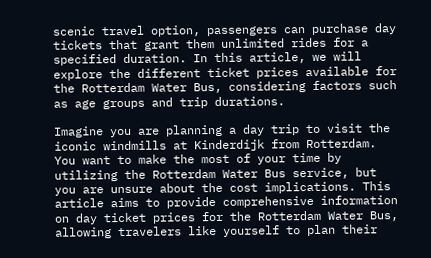scenic travel option, passengers can purchase day tickets that grant them unlimited rides for a specified duration. In this article, we will explore the different ticket prices available for the Rotterdam Water Bus, considering factors such as age groups and trip durations.

Imagine you are planning a day trip to visit the iconic windmills at Kinderdijk from Rotterdam. You want to make the most of your time by utilizing the Rotterdam Water Bus service, but you are unsure about the cost implications. This article aims to provide comprehensive information on day ticket prices for the Rotterdam Water Bus, allowing travelers like yourself to plan their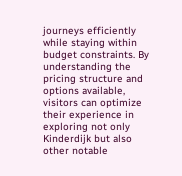journeys efficiently while staying within budget constraints. By understanding the pricing structure and options available, visitors can optimize their experience in exploring not only Kinderdijk but also other notable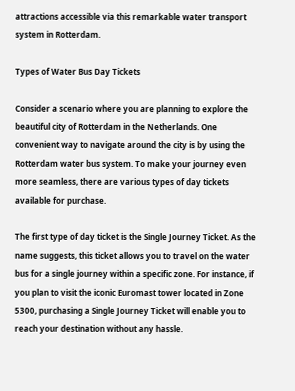attractions accessible via this remarkable water transport system in Rotterdam.

Types of Water Bus Day Tickets

Consider a scenario where you are planning to explore the beautiful city of Rotterdam in the Netherlands. One convenient way to navigate around the city is by using the Rotterdam water bus system. To make your journey even more seamless, there are various types of day tickets available for purchase.

The first type of day ticket is the Single Journey Ticket. As the name suggests, this ticket allows you to travel on the water bus for a single journey within a specific zone. For instance, if you plan to visit the iconic Euromast tower located in Zone 5300, purchasing a Single Journey Ticket will enable you to reach your destination without any hassle.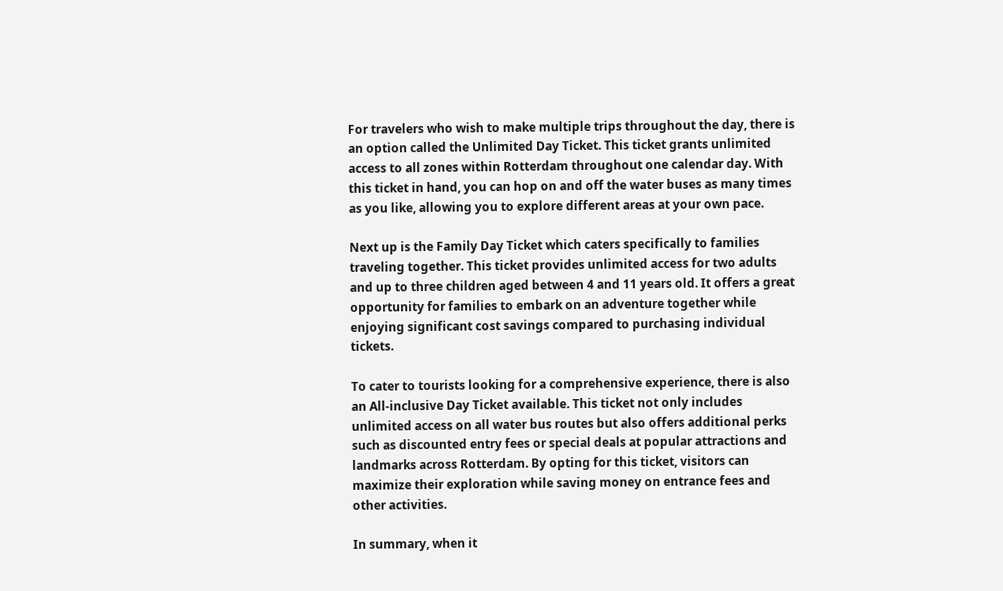For travelers who wish to make multiple trips throughout the day, there is an option called the Unlimited Day Ticket. This ticket grants unlimited access to all zones within Rotterdam throughout one calendar day. With this ticket in hand, you can hop on and off the water buses as many times as you like, allowing you to explore different areas at your own pace.

Next up is the Family Day Ticket which caters specifically to families traveling together. This ticket provides unlimited access for two adults and up to three children aged between 4 and 11 years old. It offers a great opportunity for families to embark on an adventure together while enjoying significant cost savings compared to purchasing individual tickets.

To cater to tourists looking for a comprehensive experience, there is also an All-inclusive Day Ticket available. This ticket not only includes unlimited access on all water bus routes but also offers additional perks such as discounted entry fees or special deals at popular attractions and landmarks across Rotterdam. By opting for this ticket, visitors can maximize their exploration while saving money on entrance fees and other activities.

In summary, when it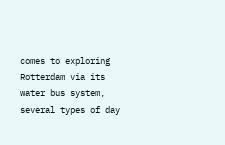comes to exploring Rotterdam via its water bus system, several types of day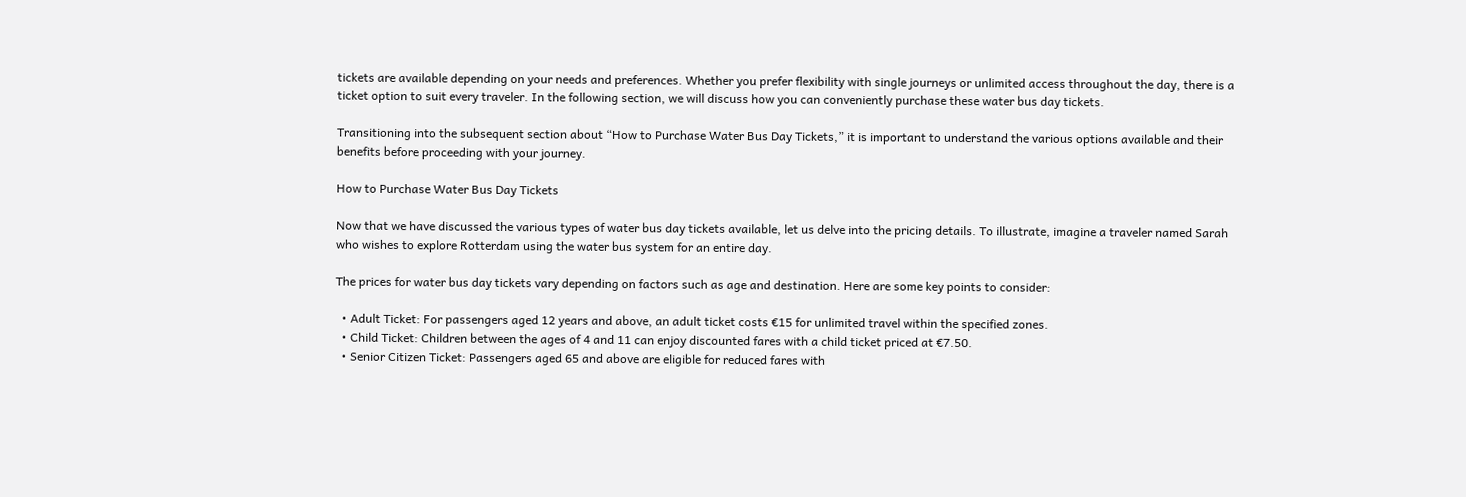tickets are available depending on your needs and preferences. Whether you prefer flexibility with single journeys or unlimited access throughout the day, there is a ticket option to suit every traveler. In the following section, we will discuss how you can conveniently purchase these water bus day tickets.

Transitioning into the subsequent section about “How to Purchase Water Bus Day Tickets,” it is important to understand the various options available and their benefits before proceeding with your journey.

How to Purchase Water Bus Day Tickets

Now that we have discussed the various types of water bus day tickets available, let us delve into the pricing details. To illustrate, imagine a traveler named Sarah who wishes to explore Rotterdam using the water bus system for an entire day.

The prices for water bus day tickets vary depending on factors such as age and destination. Here are some key points to consider:

  • Adult Ticket: For passengers aged 12 years and above, an adult ticket costs €15 for unlimited travel within the specified zones.
  • Child Ticket: Children between the ages of 4 and 11 can enjoy discounted fares with a child ticket priced at €7.50.
  • Senior Citizen Ticket: Passengers aged 65 and above are eligible for reduced fares with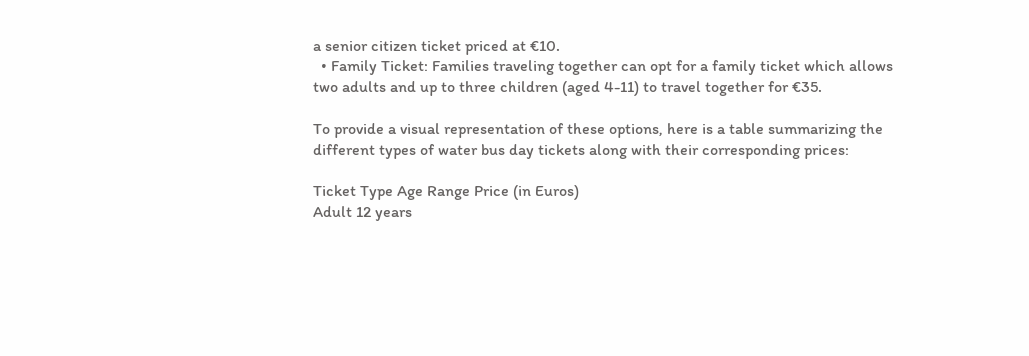a senior citizen ticket priced at €10.
  • Family Ticket: Families traveling together can opt for a family ticket which allows two adults and up to three children (aged 4-11) to travel together for €35.

To provide a visual representation of these options, here is a table summarizing the different types of water bus day tickets along with their corresponding prices:

Ticket Type Age Range Price (in Euros)
Adult 12 years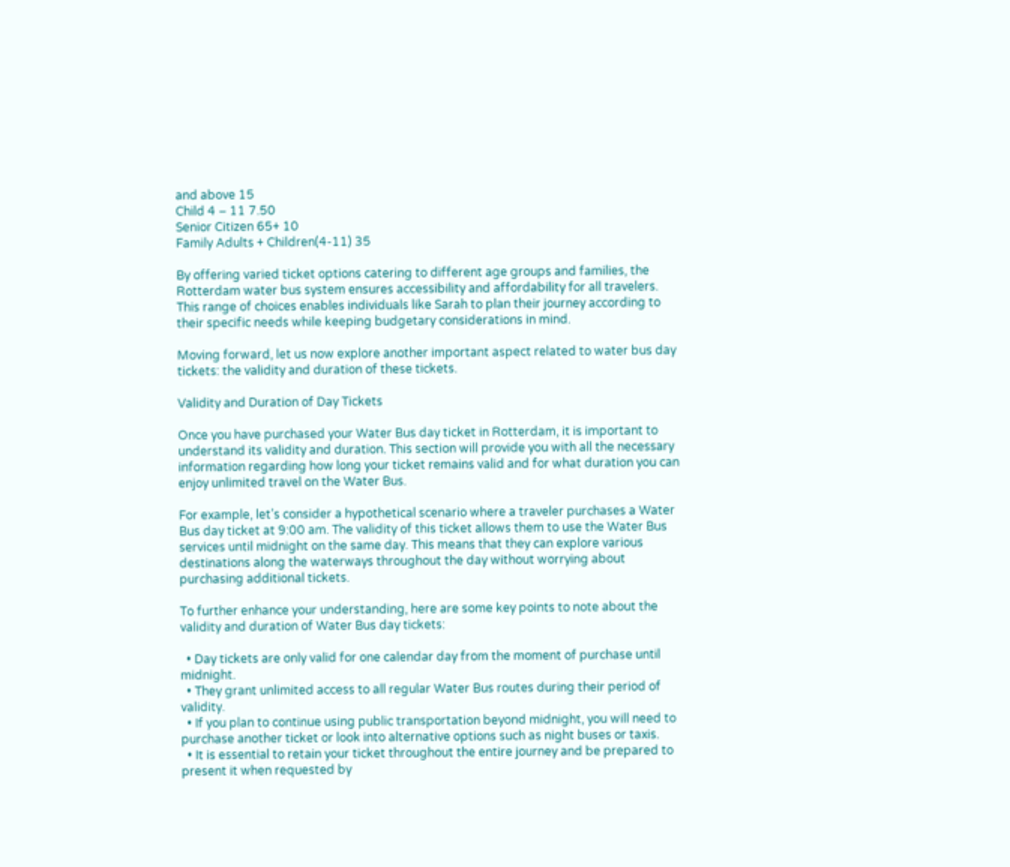and above 15
Child 4 – 11 7.50
Senior Citizen 65+ 10
Family Adults + Children(4-11) 35

By offering varied ticket options catering to different age groups and families, the Rotterdam water bus system ensures accessibility and affordability for all travelers. This range of choices enables individuals like Sarah to plan their journey according to their specific needs while keeping budgetary considerations in mind.

Moving forward, let us now explore another important aspect related to water bus day tickets: the validity and duration of these tickets.

Validity and Duration of Day Tickets

Once you have purchased your Water Bus day ticket in Rotterdam, it is important to understand its validity and duration. This section will provide you with all the necessary information regarding how long your ticket remains valid and for what duration you can enjoy unlimited travel on the Water Bus.

For example, let’s consider a hypothetical scenario where a traveler purchases a Water Bus day ticket at 9:00 am. The validity of this ticket allows them to use the Water Bus services until midnight on the same day. This means that they can explore various destinations along the waterways throughout the day without worrying about purchasing additional tickets.

To further enhance your understanding, here are some key points to note about the validity and duration of Water Bus day tickets:

  • Day tickets are only valid for one calendar day from the moment of purchase until midnight.
  • They grant unlimited access to all regular Water Bus routes during their period of validity.
  • If you plan to continue using public transportation beyond midnight, you will need to purchase another ticket or look into alternative options such as night buses or taxis.
  • It is essential to retain your ticket throughout the entire journey and be prepared to present it when requested by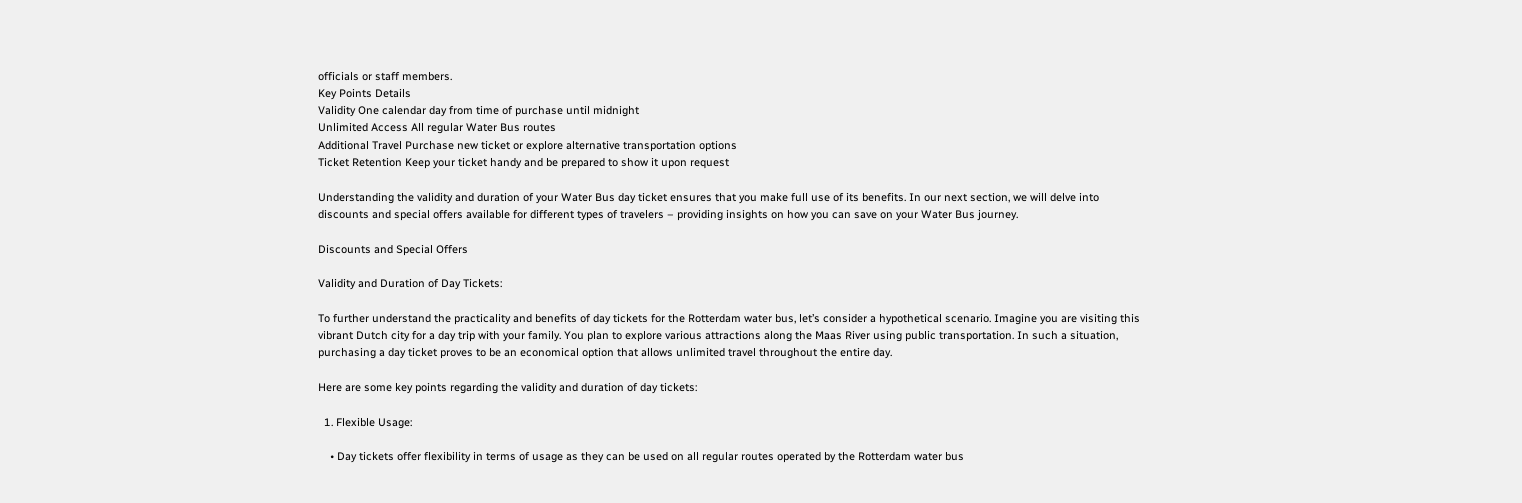officials or staff members.
Key Points Details
Validity One calendar day from time of purchase until midnight
Unlimited Access All regular Water Bus routes
Additional Travel Purchase new ticket or explore alternative transportation options
Ticket Retention Keep your ticket handy and be prepared to show it upon request

Understanding the validity and duration of your Water Bus day ticket ensures that you make full use of its benefits. In our next section, we will delve into discounts and special offers available for different types of travelers – providing insights on how you can save on your Water Bus journey.

Discounts and Special Offers

Validity and Duration of Day Tickets:

To further understand the practicality and benefits of day tickets for the Rotterdam water bus, let’s consider a hypothetical scenario. Imagine you are visiting this vibrant Dutch city for a day trip with your family. You plan to explore various attractions along the Maas River using public transportation. In such a situation, purchasing a day ticket proves to be an economical option that allows unlimited travel throughout the entire day.

Here are some key points regarding the validity and duration of day tickets:

  1. Flexible Usage:

    • Day tickets offer flexibility in terms of usage as they can be used on all regular routes operated by the Rotterdam water bus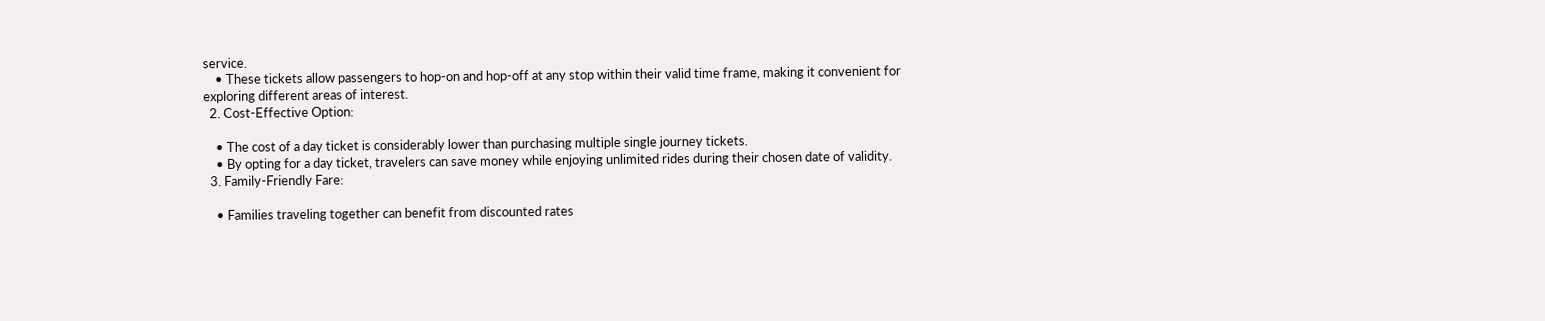service.
    • These tickets allow passengers to hop-on and hop-off at any stop within their valid time frame, making it convenient for exploring different areas of interest.
  2. Cost-Effective Option:

    • The cost of a day ticket is considerably lower than purchasing multiple single journey tickets.
    • By opting for a day ticket, travelers can save money while enjoying unlimited rides during their chosen date of validity.
  3. Family-Friendly Fare:

    • Families traveling together can benefit from discounted rates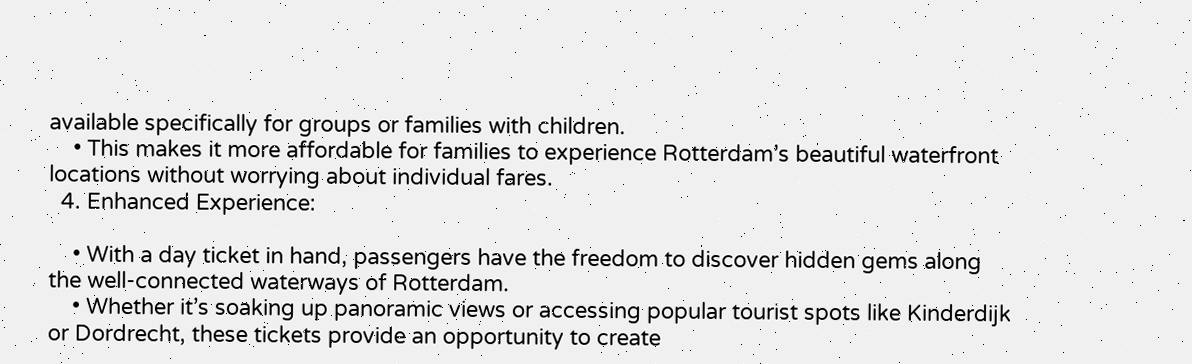available specifically for groups or families with children.
    • This makes it more affordable for families to experience Rotterdam’s beautiful waterfront locations without worrying about individual fares.
  4. Enhanced Experience:

    • With a day ticket in hand, passengers have the freedom to discover hidden gems along the well-connected waterways of Rotterdam.
    • Whether it’s soaking up panoramic views or accessing popular tourist spots like Kinderdijk or Dordrecht, these tickets provide an opportunity to create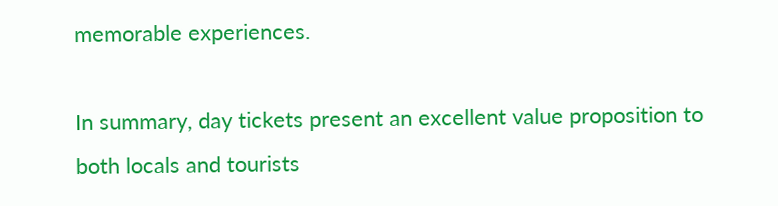memorable experiences.

In summary, day tickets present an excellent value proposition to both locals and tourists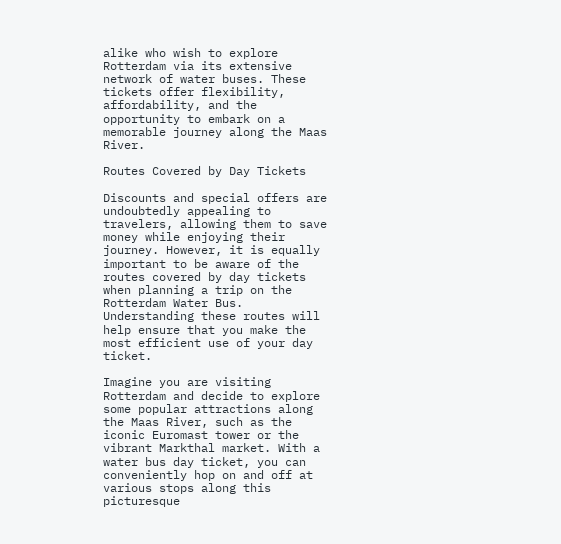alike who wish to explore Rotterdam via its extensive network of water buses. These tickets offer flexibility, affordability, and the opportunity to embark on a memorable journey along the Maas River.

Routes Covered by Day Tickets

Discounts and special offers are undoubtedly appealing to travelers, allowing them to save money while enjoying their journey. However, it is equally important to be aware of the routes covered by day tickets when planning a trip on the Rotterdam Water Bus. Understanding these routes will help ensure that you make the most efficient use of your day ticket.

Imagine you are visiting Rotterdam and decide to explore some popular attractions along the Maas River, such as the iconic Euromast tower or the vibrant Markthal market. With a water bus day ticket, you can conveniently hop on and off at various stops along this picturesque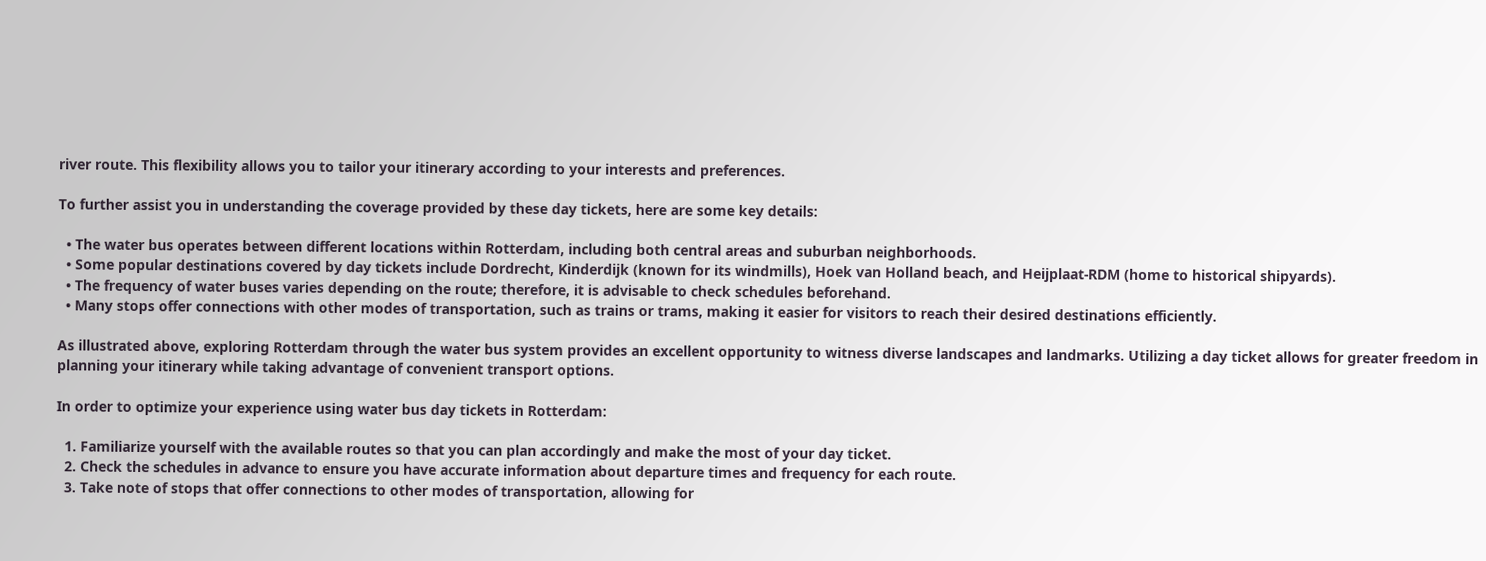river route. This flexibility allows you to tailor your itinerary according to your interests and preferences.

To further assist you in understanding the coverage provided by these day tickets, here are some key details:

  • The water bus operates between different locations within Rotterdam, including both central areas and suburban neighborhoods.
  • Some popular destinations covered by day tickets include Dordrecht, Kinderdijk (known for its windmills), Hoek van Holland beach, and Heijplaat-RDM (home to historical shipyards).
  • The frequency of water buses varies depending on the route; therefore, it is advisable to check schedules beforehand.
  • Many stops offer connections with other modes of transportation, such as trains or trams, making it easier for visitors to reach their desired destinations efficiently.

As illustrated above, exploring Rotterdam through the water bus system provides an excellent opportunity to witness diverse landscapes and landmarks. Utilizing a day ticket allows for greater freedom in planning your itinerary while taking advantage of convenient transport options.

In order to optimize your experience using water bus day tickets in Rotterdam:

  1. Familiarize yourself with the available routes so that you can plan accordingly and make the most of your day ticket.
  2. Check the schedules in advance to ensure you have accurate information about departure times and frequency for each route.
  3. Take note of stops that offer connections to other modes of transportation, allowing for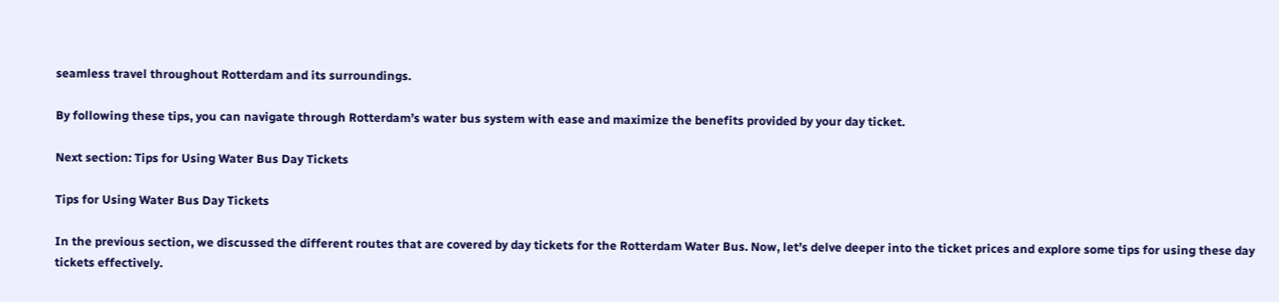seamless travel throughout Rotterdam and its surroundings.

By following these tips, you can navigate through Rotterdam’s water bus system with ease and maximize the benefits provided by your day ticket.

Next section: Tips for Using Water Bus Day Tickets

Tips for Using Water Bus Day Tickets

In the previous section, we discussed the different routes that are covered by day tickets for the Rotterdam Water Bus. Now, let’s delve deeper into the ticket prices and explore some tips for using these day tickets effectively.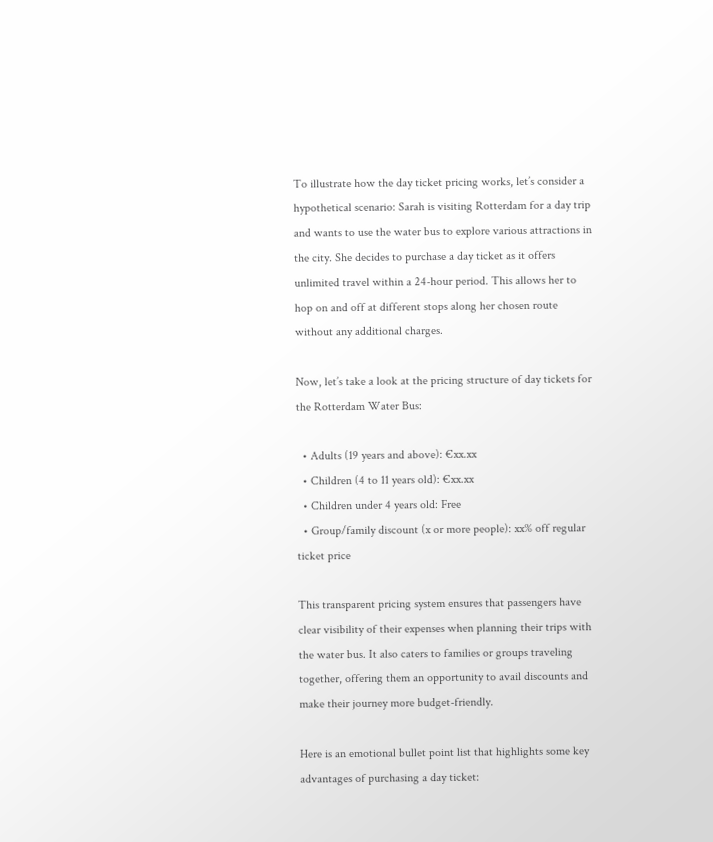To illustrate how the day ticket pricing works, let’s consider a hypothetical scenario: Sarah is visiting Rotterdam for a day trip and wants to use the water bus to explore various attractions in the city. She decides to purchase a day ticket as it offers unlimited travel within a 24-hour period. This allows her to hop on and off at different stops along her chosen route without any additional charges.

Now, let’s take a look at the pricing structure of day tickets for the Rotterdam Water Bus:

  • Adults (19 years and above): €xx.xx
  • Children (4 to 11 years old): €xx.xx
  • Children under 4 years old: Free
  • Group/family discount (x or more people): xx% off regular ticket price

This transparent pricing system ensures that passengers have clear visibility of their expenses when planning their trips with the water bus. It also caters to families or groups traveling together, offering them an opportunity to avail discounts and make their journey more budget-friendly.

Here is an emotional bullet point list that highlights some key advantages of purchasing a day ticket: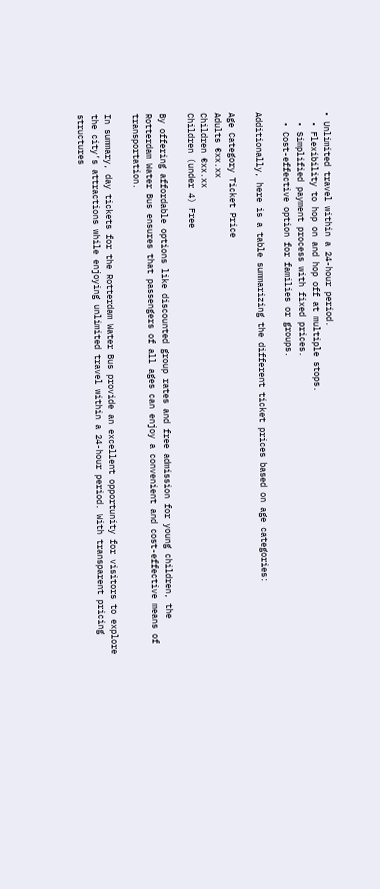• Unlimited travel within a 24-hour period.
  • Flexibility to hop on and hop off at multiple stops.
  • Simplified payment process with fixed prices.
  • Cost-effective option for families or groups.

Additionally, here is a table summarizing the different ticket prices based on age categories:

Age Category Ticket Price
Adults €xx.xx
Children €xx.xx
Children (under 4) Free

By offering affordable options like discounted group rates and free admission for young children, the Rotterdam Water Bus ensures that passengers of all ages can enjoy a convenient and cost-effective means of transportation.

In summary, day tickets for the Rotterdam Water Bus provide an excellent opportunity for visitors to explore the city’s attractions while enjoying unlimited travel within a 24-hour period. With transparent pricing structures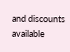and discounts available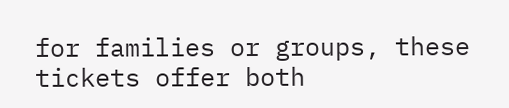for families or groups, these tickets offer both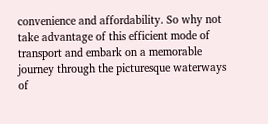convenience and affordability. So why not take advantage of this efficient mode of transport and embark on a memorable journey through the picturesque waterways of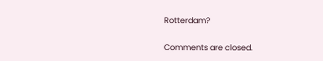Rotterdam?

Comments are closed.